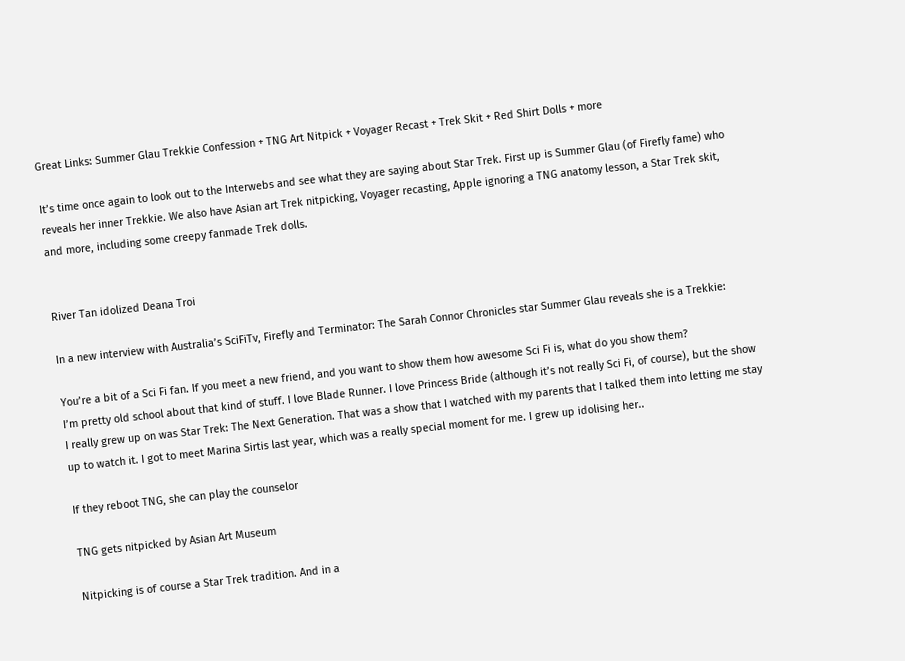Great Links: Summer Glau Trekkie Confession + TNG Art Nitpick + Voyager Recast + Trek Skit + Red Shirt Dolls + more

It’s time once again to look out to the Interwebs and see what they are saying about Star Trek. First up is Summer Glau (of Firefly fame) who reveals her inner Trekkie. We also have Asian art Trek nitpicking, Voyager recasting, Apple ignoring a TNG anatomy lesson, a Star Trek skit, and more, including some creepy fanmade Trek dolls.


River Tan idolized Deana Troi

In a new interview with Australia’s SciFiTv, Firefly and Terminator: The Sarah Connor Chronicles star Summer Glau reveals she is a Trekkie:

You’re a bit of a Sci Fi fan. If you meet a new friend, and you want to show them how awesome Sci Fi is, what do you show them?
I’m pretty old school about that kind of stuff. I love Blade Runner. I love Princess Bride (although it’s not really Sci Fi, of course), but the show I really grew up on was Star Trek: The Next Generation. That was a show that I watched with my parents that I talked them into letting me stay up to watch it. I got to meet Marina Sirtis last year, which was a really special moment for me. I grew up idolising her..

If they reboot TNG, she can play the counselor

TNG gets nitpicked by Asian Art Museum

Nitpicking is of course a Star Trek tradition. And in a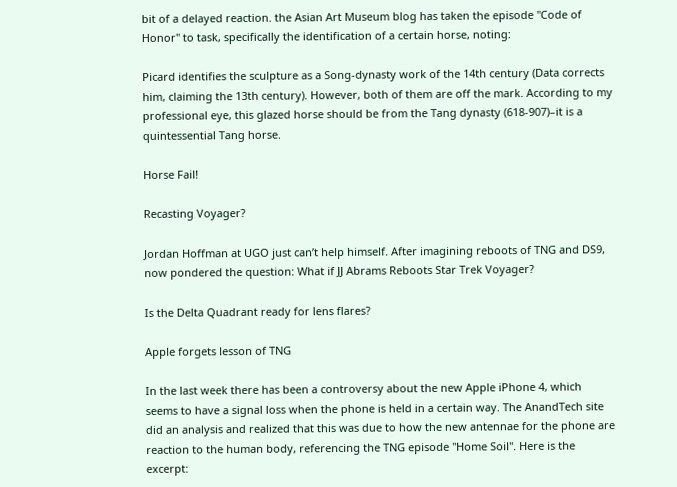bit of a delayed reaction. the Asian Art Museum blog has taken the episode "Code of Honor" to task, specifically the identification of a certain horse, noting:

Picard identifies the sculpture as a Song-dynasty work of the 14th century (Data corrects him, claiming the 13th century). However, both of them are off the mark. According to my professional eye, this glazed horse should be from the Tang dynasty (618-907)–it is a quintessential Tang horse.

Horse Fail!

Recasting Voyager?

Jordan Hoffman at UGO just can’t help himself. After imagining reboots of TNG and DS9, now pondered the question: What if JJ Abrams Reboots Star Trek Voyager?

Is the Delta Quadrant ready for lens flares?

Apple forgets lesson of TNG

In the last week there has been a controversy about the new Apple iPhone 4, which seems to have a signal loss when the phone is held in a certain way. The AnandTech site did an analysis and realized that this was due to how the new antennae for the phone are reaction to the human body, referencing the TNG episode "Home Soil". Here is the excerpt: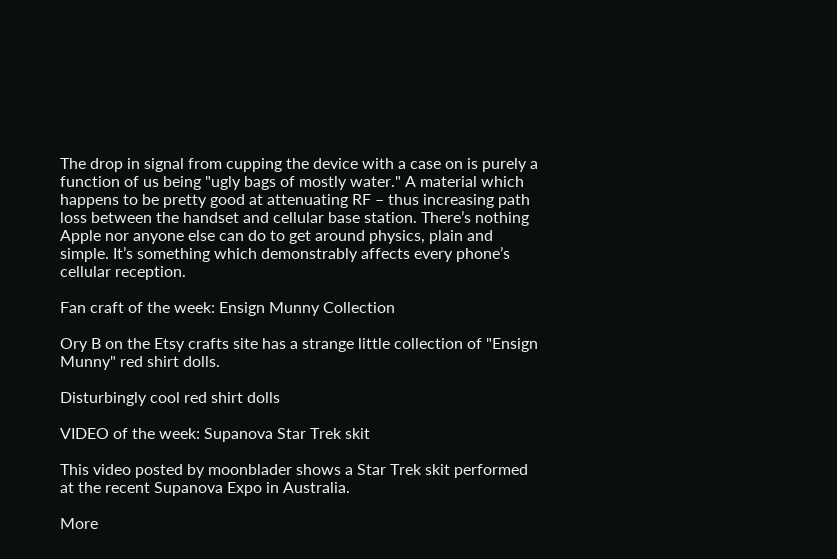The drop in signal from cupping the device with a case on is purely a function of us being "ugly bags of mostly water." A material which happens to be pretty good at attenuating RF – thus increasing path loss between the handset and cellular base station. There’s nothing Apple nor anyone else can do to get around physics, plain and simple. It’s something which demonstrably affects every phone’s cellular reception.

Fan craft of the week: Ensign Munny Collection

Ory B on the Etsy crafts site has a strange little collection of "Ensign Munny" red shirt dolls.

Disturbingly cool red shirt dolls

VIDEO of the week: Supanova Star Trek skit

This video posted by moonblader shows a Star Trek skit performed at the recent Supanova Expo in Australia.

More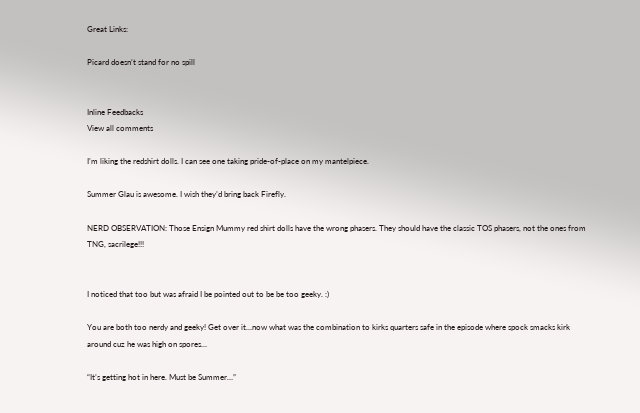Great Links:

Picard doesn’t stand for no spill


Inline Feedbacks
View all comments

I’m liking the redshirt dolls. I can see one taking pride-of-place on my mantelpiece.

Summer Glau is awesome. I wish they’d bring back Firefly.

NERD OBSERVATION: Those Ensign Mummy red shirt dolls have the wrong phasers. They should have the classic TOS phasers, not the ones from TNG, sacrilege!!!


I noticed that too but was afraid I be pointed out to be be too geeky. :)

You are both too nerdy and geeky! Get over it…now what was the combination to kirks quarters safe in the episode where spock smacks kirk around cuz he was high on spores…

“It’s getting hot in here. Must be Summer…”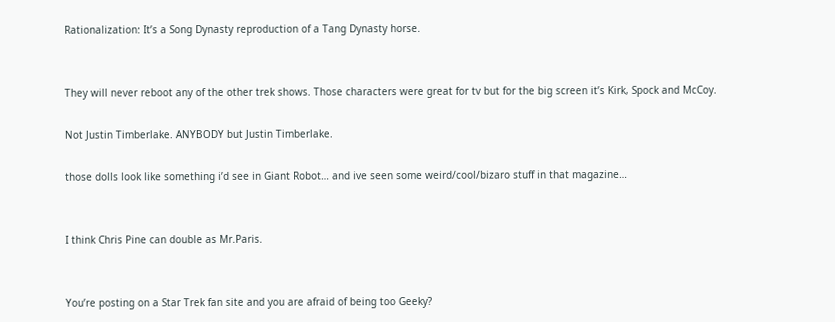Rationalization: It’s a Song Dynasty reproduction of a Tang Dynasty horse.


They will never reboot any of the other trek shows. Those characters were great for tv but for the big screen it’s Kirk, Spock and McCoy.

Not Justin Timberlake. ANYBODY but Justin Timberlake.

those dolls look like something i’d see in Giant Robot… and ive seen some weird/cool/bizaro stuff in that magazine…


I think Chris Pine can double as Mr.Paris.


You’re posting on a Star Trek fan site and you are afraid of being too Geeky?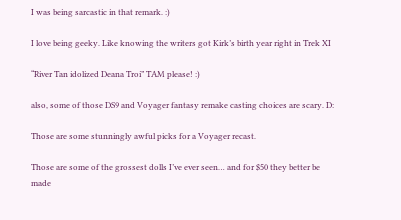I was being sarcastic in that remark. :)

I love being geeky. Like knowing the writers got Kirk’s birth year right in Trek XI

“River Tan idolized Deana Troi” TAM please! :)

also, some of those DS9 and Voyager fantasy remake casting choices are scary. D:

Those are some stunningly awful picks for a Voyager recast.

Those are some of the grossest dolls I’ve ever seen… and for $50 they better be made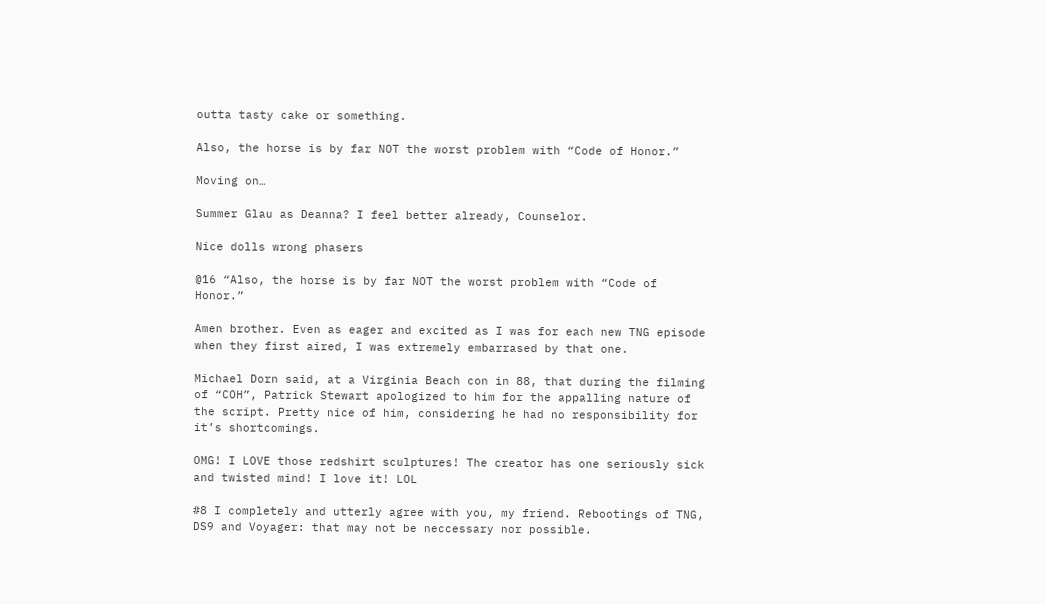outta tasty cake or something.

Also, the horse is by far NOT the worst problem with “Code of Honor.”

Moving on…

Summer Glau as Deanna? I feel better already, Counselor.

Nice dolls wrong phasers

@16 “Also, the horse is by far NOT the worst problem with “Code of Honor.”

Amen brother. Even as eager and excited as I was for each new TNG episode when they first aired, I was extremely embarrased by that one.

Michael Dorn said, at a Virginia Beach con in 88, that during the filming of “COH”, Patrick Stewart apologized to him for the appalling nature of the script. Pretty nice of him, considering he had no responsibility for it’s shortcomings.

OMG! I LOVE those redshirt sculptures! The creator has one seriously sick and twisted mind! I love it! LOL

#8 I completely and utterly agree with you, my friend. Rebootings of TNG, DS9 and Voyager: that may not be neccessary nor possible.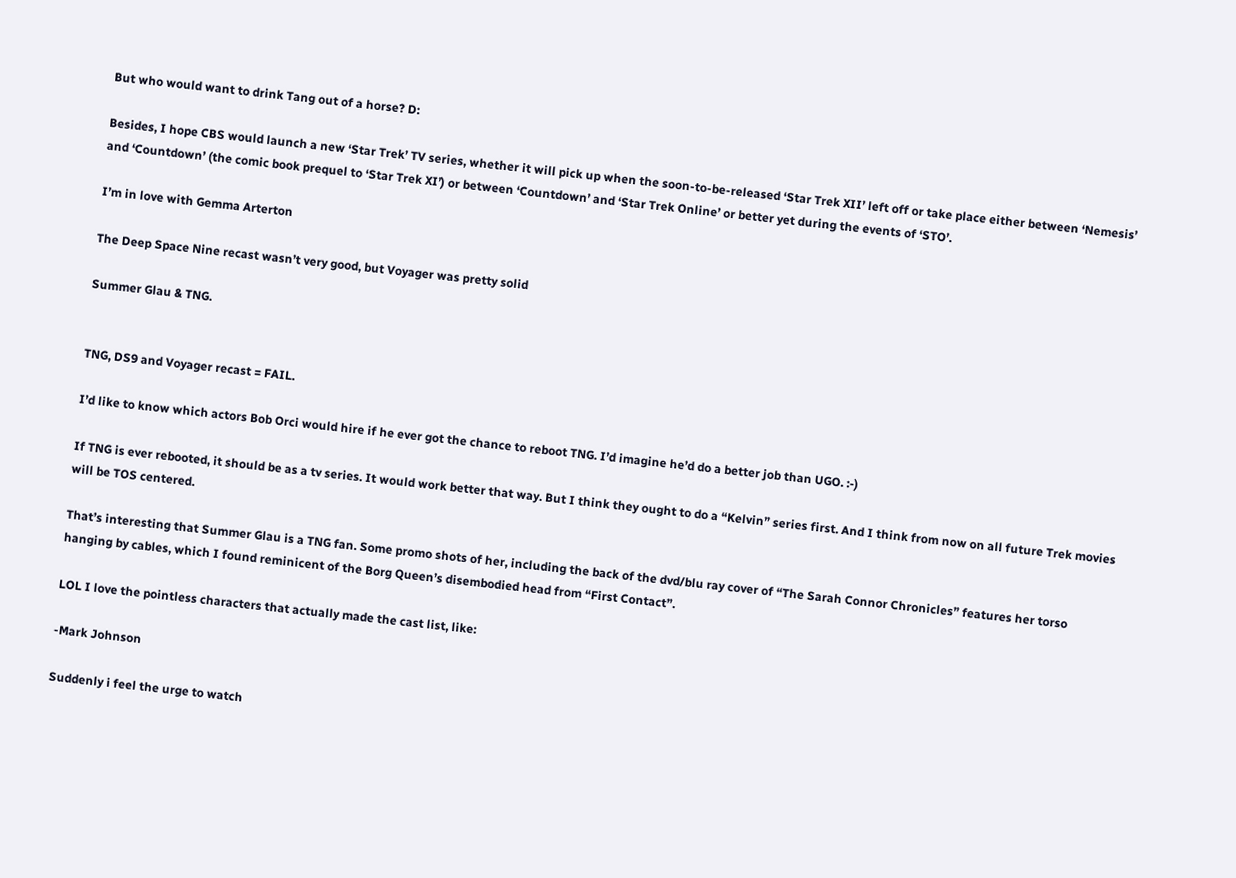But who would want to drink Tang out of a horse? D:

Besides, I hope CBS would launch a new ‘Star Trek’ TV series, whether it will pick up when the soon-to-be-released ‘Star Trek XII’ left off or take place either between ‘Nemesis’ and ‘Countdown’ (the comic book prequel to ‘Star Trek XI’) or between ‘Countdown’ and ‘Star Trek Online’ or better yet during the events of ‘STO’.

I’m in love with Gemma Arterton

The Deep Space Nine recast wasn’t very good, but Voyager was pretty solid

Summer Glau & TNG.


TNG, DS9 and Voyager recast = FAIL.

I’d like to know which actors Bob Orci would hire if he ever got the chance to reboot TNG. I’d imagine he’d do a better job than UGO. :-)

If TNG is ever rebooted, it should be as a tv series. It would work better that way. But I think they ought to do a “Kelvin” series first. And I think from now on all future Trek movies will be TOS centered.

That’s interesting that Summer Glau is a TNG fan. Some promo shots of her, including the back of the dvd/blu ray cover of “The Sarah Connor Chronicles” features her torso hanging by cables, which I found reminicent of the Borg Queen’s disembodied head from “First Contact”.

LOL I love the pointless characters that actually made the cast list, like:

-Mark Johnson

Suddenly i feel the urge to watch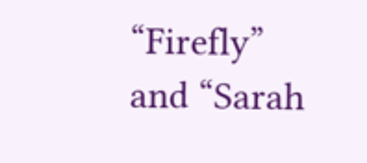“Firefly” and “Sarah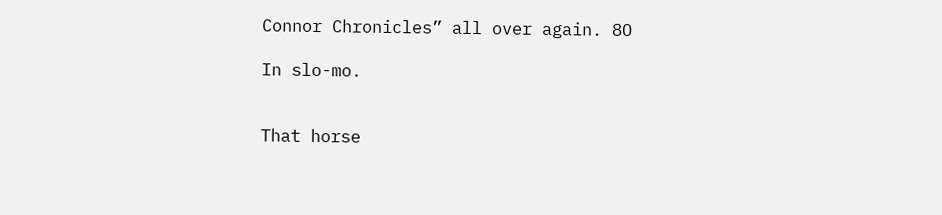Connor Chronicles” all over again. 8O

In slo-mo.


That horse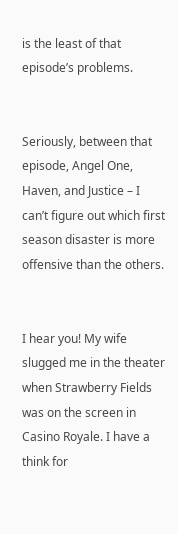is the least of that episode’s problems.


Seriously, between that episode, Angel One, Haven, and Justice – I can’t figure out which first season disaster is more offensive than the others.


I hear you! My wife slugged me in the theater when Strawberry Fields was on the screen in Casino Royale. I have a think for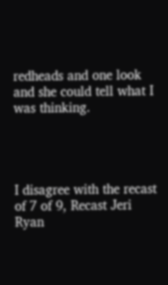redheads and one look and she could tell what I was thinking.




I disagree with the recast of 7 of 9, Recast Jeri Ryan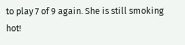to play 7 of 9 again. She is still smoking hot!